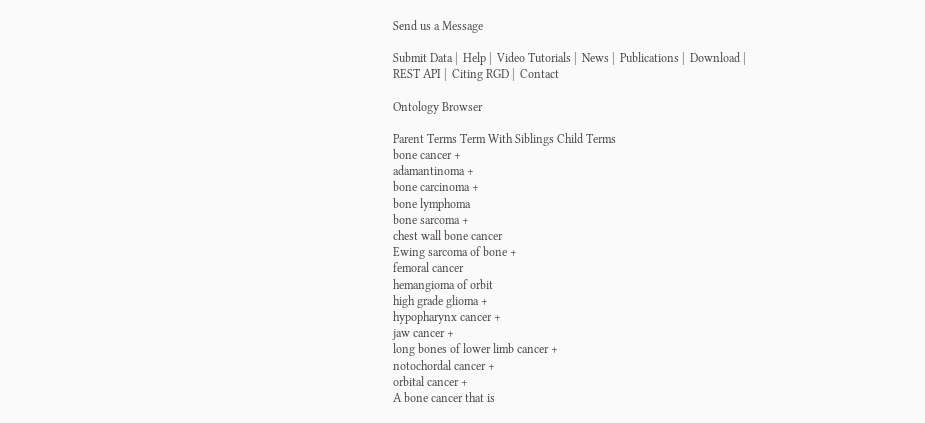Send us a Message

Submit Data |  Help |  Video Tutorials |  News |  Publications |  Download |  REST API |  Citing RGD |  Contact

Ontology Browser

Parent Terms Term With Siblings Child Terms
bone cancer +
adamantinoma +
bone carcinoma +
bone lymphoma
bone sarcoma +
chest wall bone cancer
Ewing sarcoma of bone +
femoral cancer
hemangioma of orbit
high grade glioma +
hypopharynx cancer +
jaw cancer +
long bones of lower limb cancer +
notochordal cancer +
orbital cancer +
A bone cancer that is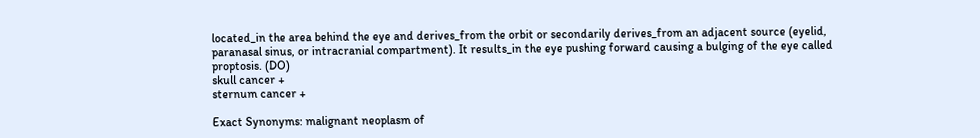located_in the area behind the eye and derives_from the orbit or secondarily derives_from an adjacent source (eyelid, paranasal sinus, or intracranial compartment). It results_in the eye pushing forward causing a bulging of the eye called proptosis. (DO)
skull cancer +
sternum cancer +

Exact Synonyms: malignant neoplasm of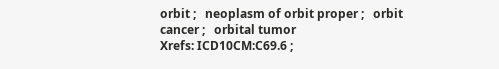orbit ;   neoplasm of orbit proper ;   orbit cancer ;   orbital tumor
Xrefs: ICD10CM:C69.6 ;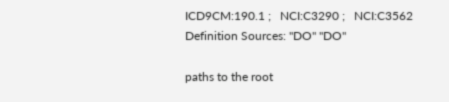ICD9CM:190.1 ;   NCI:C3290 ;   NCI:C3562
Definition Sources: "DO" "DO"

paths to the root